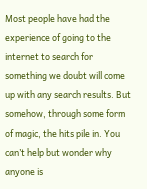Most people have had the experience of going to the internet to search for something we doubt will come up with any search results. But somehow, through some form of magic, the hits pile in. You can’t help but wonder why anyone is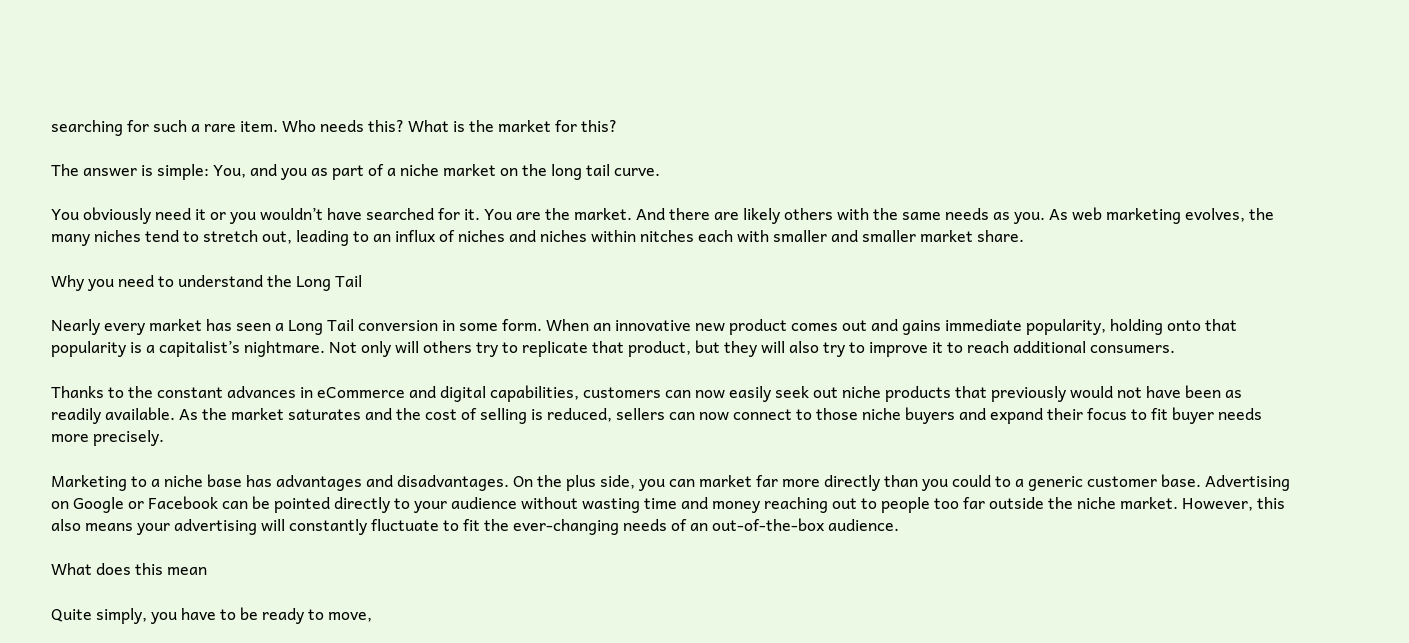searching for such a rare item. Who needs this? What is the market for this?

The answer is simple: You, and you as part of a niche market on the long tail curve.

You obviously need it or you wouldn’t have searched for it. You are the market. And there are likely others with the same needs as you. As web marketing evolves, the many niches tend to stretch out, leading to an influx of niches and niches within nitches each with smaller and smaller market share.

Why you need to understand the Long Tail

Nearly every market has seen a Long Tail conversion in some form. When an innovative new product comes out and gains immediate popularity, holding onto that popularity is a capitalist’s nightmare. Not only will others try to replicate that product, but they will also try to improve it to reach additional consumers.

Thanks to the constant advances in eCommerce and digital capabilities, customers can now easily seek out niche products that previously would not have been as readily available. As the market saturates and the cost of selling is reduced, sellers can now connect to those niche buyers and expand their focus to fit buyer needs more precisely.

Marketing to a niche base has advantages and disadvantages. On the plus side, you can market far more directly than you could to a generic customer base. Advertising on Google or Facebook can be pointed directly to your audience without wasting time and money reaching out to people too far outside the niche market. However, this also means your advertising will constantly fluctuate to fit the ever-changing needs of an out-of-the-box audience.

What does this mean

Quite simply, you have to be ready to move,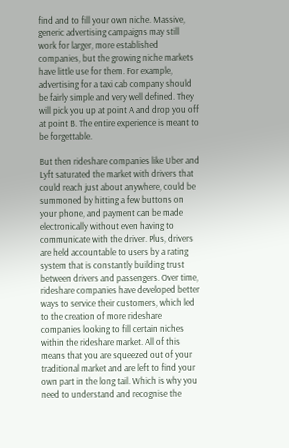find and to fill your own niche. Massive, generic advertising campaigns may still work for larger, more established companies, but the growing niche markets have little use for them. For example, advertising for a taxi cab company should be fairly simple and very well defined. They will pick you up at point A and drop you off at point B. The entire experience is meant to be forgettable.

But then rideshare companies like Uber and Lyft saturated the market with drivers that could reach just about anywhere, could be summoned by hitting a few buttons on your phone, and payment can be made electronically without even having to communicate with the driver. Plus, drivers are held accountable to users by a rating system that is constantly building trust between drivers and passengers. Over time, rideshare companies have developed better ways to service their customers, which led to the creation of more rideshare companies looking to fill certain niches within the rideshare market. All of this means that you are squeezed out of your traditional market and are left to find your own part in the long tail. Which is why you need to understand and recognise the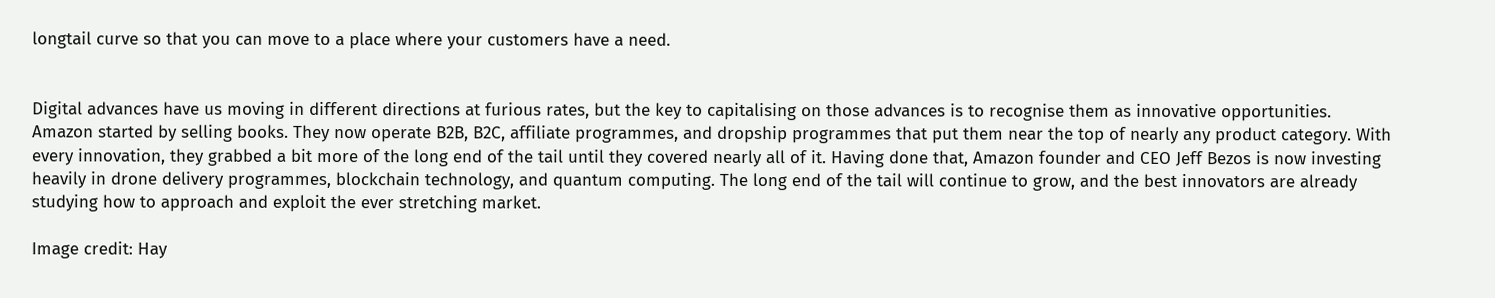longtail curve so that you can move to a place where your customers have a need.


Digital advances have us moving in different directions at furious rates, but the key to capitalising on those advances is to recognise them as innovative opportunities. Amazon started by selling books. They now operate B2B, B2C, affiliate programmes, and dropship programmes that put them near the top of nearly any product category. With every innovation, they grabbed a bit more of the long end of the tail until they covered nearly all of it. Having done that, Amazon founder and CEO Jeff Bezos is now investing heavily in drone delivery programmes, blockchain technology, and quantum computing. The long end of the tail will continue to grow, and the best innovators are already studying how to approach and exploit the ever stretching market.

Image credit: Hay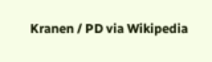Kranen / PD via Wikipedia